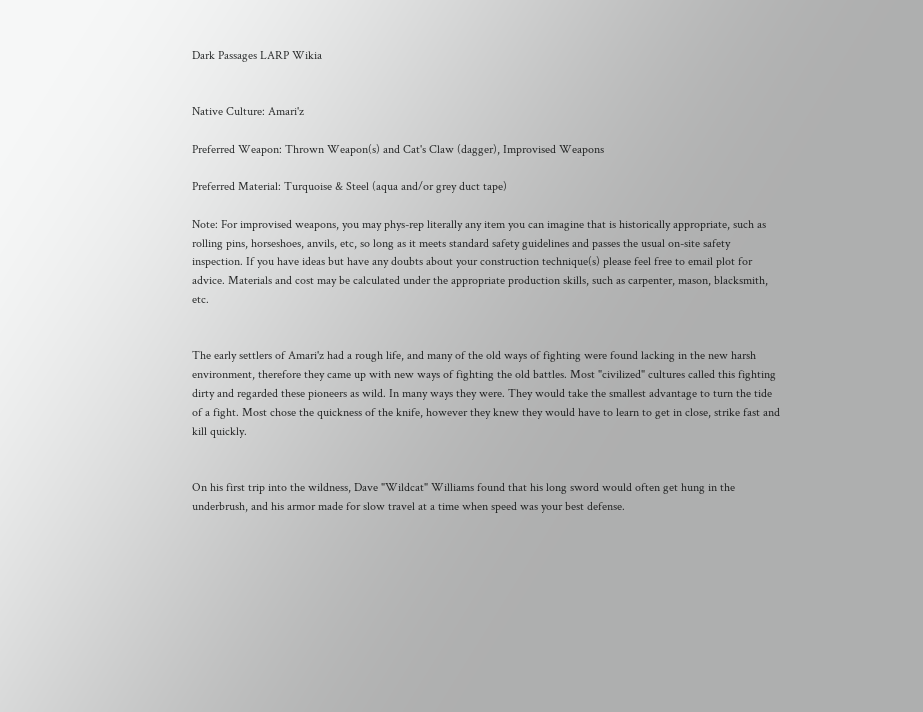Dark Passages LARP Wikia


Native Culture: Amari'z

Preferred Weapon: Thrown Weapon(s) and Cat's Claw (dagger), Improvised Weapons

Preferred Material: Turquoise & Steel (aqua and/or grey duct tape)

Note: For improvised weapons, you may phys-rep literally any item you can imagine that is historically appropriate, such as rolling pins, horseshoes, anvils, etc, so long as it meets standard safety guidelines and passes the usual on-site safety inspection. If you have ideas but have any doubts about your construction technique(s) please feel free to email plot for advice. Materials and cost may be calculated under the appropriate production skills, such as carpenter, mason, blacksmith, etc.


The early settlers of Amari'z had a rough life, and many of the old ways of fighting were found lacking in the new harsh environment, therefore they came up with new ways of fighting the old battles. Most "civilized" cultures called this fighting dirty and regarded these pioneers as wild. In many ways they were. They would take the smallest advantage to turn the tide of a fight. Most chose the quickness of the knife, however they knew they would have to learn to get in close, strike fast and kill quickly.


On his first trip into the wildness, Dave "Wildcat" Williams found that his long sword would often get hung in the underbrush, and his armor made for slow travel at a time when speed was your best defense.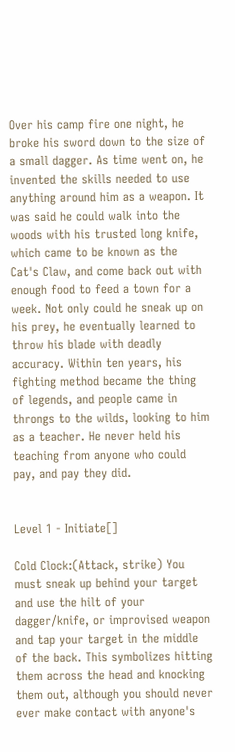Over his camp fire one night, he broke his sword down to the size of a small dagger. As time went on, he invented the skills needed to use anything around him as a weapon. It was said he could walk into the woods with his trusted long knife, which came to be known as the Cat's Claw, and come back out with enough food to feed a town for a week. Not only could he sneak up on his prey, he eventually learned to throw his blade with deadly accuracy. Within ten years, his fighting method became the thing of legends, and people came in throngs to the wilds, looking to him as a teacher. He never held his teaching from anyone who could pay, and pay they did.


Level 1 - Initiate[]

Cold Clock:(Attack, strike) You must sneak up behind your target and use the hilt of your dagger/knife, or improvised weapon and tap your target in the middle of the back. This symbolizes hitting them across the head and knocking them out, although you should never ever make contact with anyone's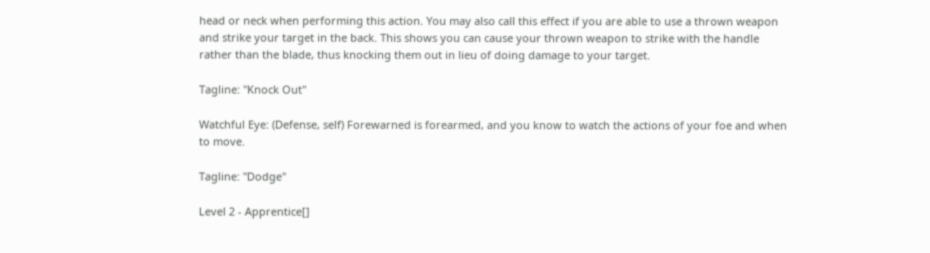head or neck when performing this action. You may also call this effect if you are able to use a thrown weapon and strike your target in the back. This shows you can cause your thrown weapon to strike with the handle rather than the blade, thus knocking them out in lieu of doing damage to your target.

Tagline: "Knock Out"

Watchful Eye: (Defense, self) Forewarned is forearmed, and you know to watch the actions of your foe and when to move.

Tagline: "Dodge"

Level 2 - Apprentice[]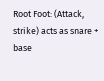Root Foot: (Attack, strike) acts as snare + base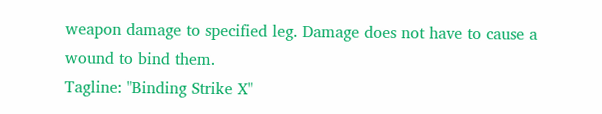weapon damage to specified leg. Damage does not have to cause a wound to bind them.
Tagline: "Binding Strike X"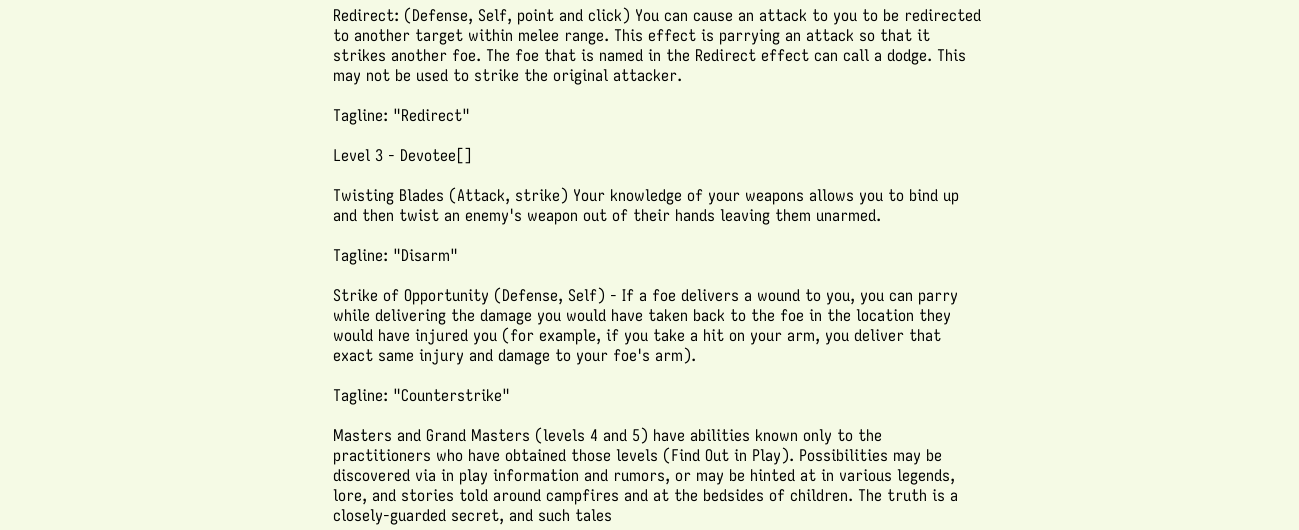Redirect: (Defense, Self, point and click) You can cause an attack to you to be redirected to another target within melee range. This effect is parrying an attack so that it strikes another foe. The foe that is named in the Redirect effect can call a dodge. This may not be used to strike the original attacker.

Tagline: "Redirect"

Level 3 - Devotee[]

Twisting Blades (Attack, strike) Your knowledge of your weapons allows you to bind up and then twist an enemy's weapon out of their hands leaving them unarmed.

Tagline: "Disarm"

Strike of Opportunity (Defense, Self) - If a foe delivers a wound to you, you can parry while delivering the damage you would have taken back to the foe in the location they would have injured you (for example, if you take a hit on your arm, you deliver that exact same injury and damage to your foe's arm).

Tagline: "Counterstrike"

Masters and Grand Masters (levels 4 and 5) have abilities known only to the practitioners who have obtained those levels (Find Out in Play). Possibilities may be discovered via in play information and rumors, or may be hinted at in various legends, lore, and stories told around campfires and at the bedsides of children. The truth is a closely-guarded secret, and such tales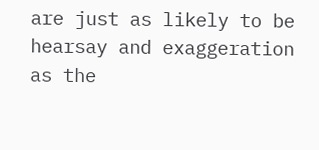are just as likely to be hearsay and exaggeration as the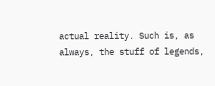actual reality. Such is, as always, the stuff of legends,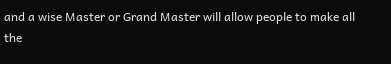and a wise Master or Grand Master will allow people to make all the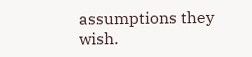assumptions they wish.